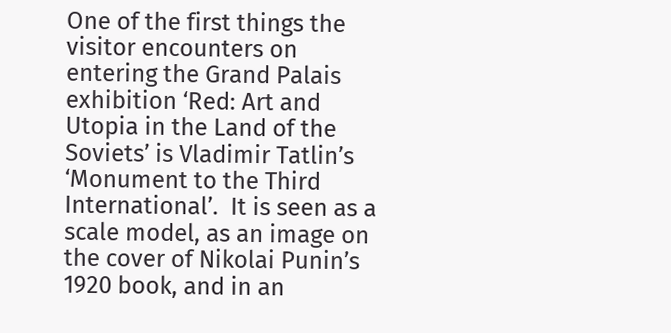One of the first things the visitor encounters on entering the Grand Palais exhibition ‘Red: Art and Utopia in the Land of the Soviets’ is Vladimir Tatlin’s ‘Monument to the Third International’.  It is seen as a scale model, as an image on the cover of Nikolai Punin’s 1920 book, and in an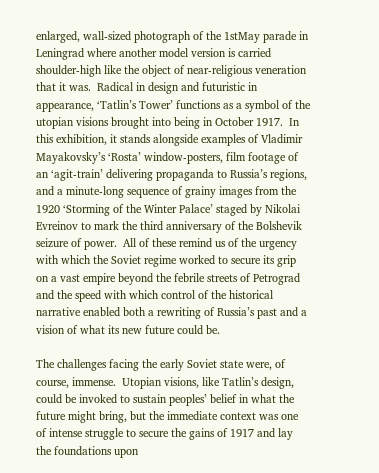enlarged, wall-sized photograph of the 1stMay parade in Leningrad where another model version is carried shoulder-high like the object of near-religious veneration that it was.  Radical in design and futuristic in appearance, ‘Tatlin’s Tower’ functions as a symbol of the utopian visions brought into being in October 1917.  In this exhibition, it stands alongside examples of Vladimir Mayakovsky’s ‘Rosta’ window-posters, film footage of an ‘agit-train’ delivering propaganda to Russia’s regions, and a minute-long sequence of grainy images from the 1920 ‘Storming of the Winter Palace’ staged by Nikolai Evreinov to mark the third anniversary of the Bolshevik seizure of power.  All of these remind us of the urgency with which the Soviet regime worked to secure its grip on a vast empire beyond the febrile streets of Petrograd and the speed with which control of the historical narrative enabled both a rewriting of Russia’s past and a vision of what its new future could be.

The challenges facing the early Soviet state were, of course, immense.  Utopian visions, like Tatlin’s design, could be invoked to sustain peoples’ belief in what the future might bring, but the immediate context was one of intense struggle to secure the gains of 1917 and lay the foundations upon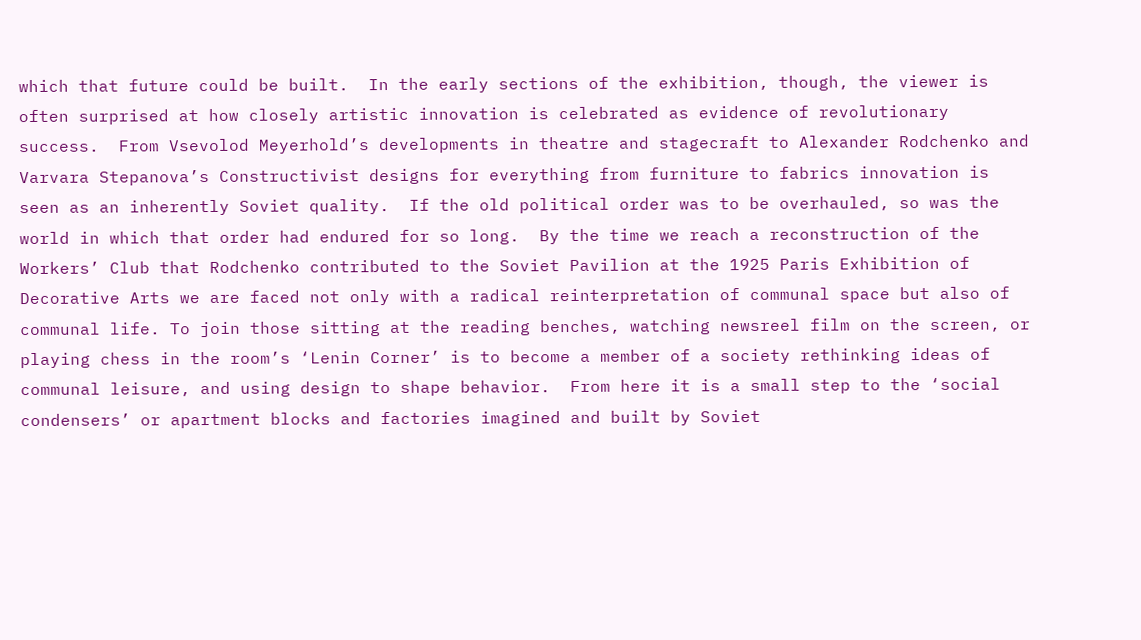which that future could be built.  In the early sections of the exhibition, though, the viewer is often surprised at how closely artistic innovation is celebrated as evidence of revolutionary success.  From Vsevolod Meyerhold’s developments in theatre and stagecraft to Alexander Rodchenko and Varvara Stepanova’s Constructivist designs for everything from furniture to fabrics innovation is seen as an inherently Soviet quality.  If the old political order was to be overhauled, so was the world in which that order had endured for so long.  By the time we reach a reconstruction of the Workers’ Club that Rodchenko contributed to the Soviet Pavilion at the 1925 Paris Exhibition of Decorative Arts we are faced not only with a radical reinterpretation of communal space but also of communal life. To join those sitting at the reading benches, watching newsreel film on the screen, or playing chess in the room’s ‘Lenin Corner’ is to become a member of a society rethinking ideas of communal leisure, and using design to shape behavior.  From here it is a small step to the ‘social condensers’ or apartment blocks and factories imagined and built by Soviet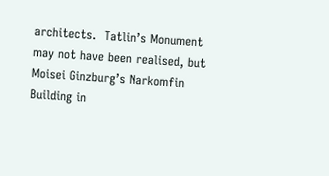architects.  Tatlin’s Monument may not have been realised, but Moisei Ginzburg’s Narkomfin Building in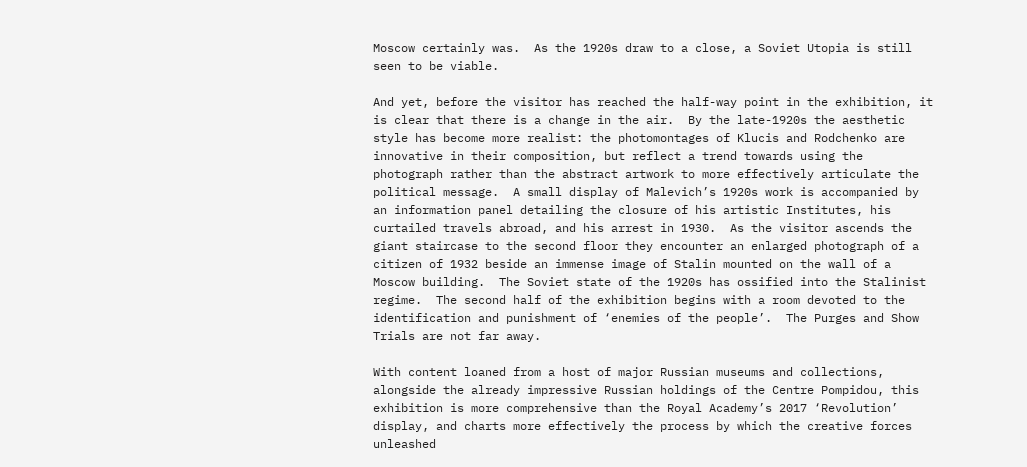Moscow certainly was.  As the 1920s draw to a close, a Soviet Utopia is still seen to be viable.

And yet, before the visitor has reached the half-way point in the exhibition, it is clear that there is a change in the air.  By the late-1920s the aesthetic style has become more realist: the photomontages of Klucis and Rodchenko are innovative in their composition, but reflect a trend towards using the photograph rather than the abstract artwork to more effectively articulate the political message.  A small display of Malevich’s 1920s work is accompanied by an information panel detailing the closure of his artistic Institutes, his curtailed travels abroad, and his arrest in 1930.  As the visitor ascends the giant staircase to the second floor they encounter an enlarged photograph of a citizen of 1932 beside an immense image of Stalin mounted on the wall of a Moscow building.  The Soviet state of the 1920s has ossified into the Stalinist regime.  The second half of the exhibition begins with a room devoted to the identification and punishment of ‘enemies of the people’.  The Purges and Show Trials are not far away.

With content loaned from a host of major Russian museums and collections, alongside the already impressive Russian holdings of the Centre Pompidou, this exhibition is more comprehensive than the Royal Academy’s 2017 ‘Revolution’ display, and charts more effectively the process by which the creative forces unleashed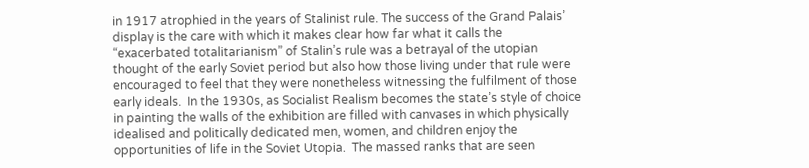in 1917 atrophied in the years of Stalinist rule. The success of the Grand Palais’ display is the care with which it makes clear how far what it calls the “exacerbated totalitarianism” of Stalin’s rule was a betrayal of the utopian thought of the early Soviet period but also how those living under that rule were encouraged to feel that they were nonetheless witnessing the fulfilment of those early ideals.  In the 1930s, as Socialist Realism becomes the state’s style of choice in painting the walls of the exhibition are filled with canvases in which physically idealised and politically dedicated men, women, and children enjoy the opportunities of life in the Soviet Utopia.  The massed ranks that are seen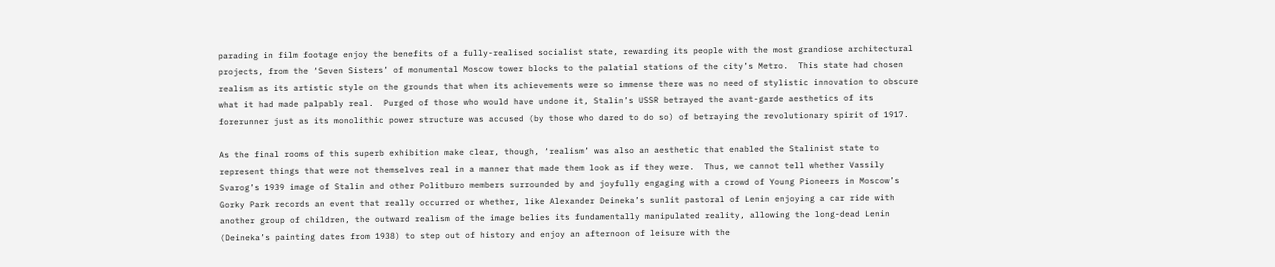parading in film footage enjoy the benefits of a fully-realised socialist state, rewarding its people with the most grandiose architectural projects, from the ‘Seven Sisters’ of monumental Moscow tower blocks to the palatial stations of the city’s Metro.  This state had chosen realism as its artistic style on the grounds that when its achievements were so immense there was no need of stylistic innovation to obscure what it had made palpably real.  Purged of those who would have undone it, Stalin’s USSR betrayed the avant-garde aesthetics of its forerunner just as its monolithic power structure was accused (by those who dared to do so) of betraying the revolutionary spirit of 1917.

As the final rooms of this superb exhibition make clear, though, ‘realism’ was also an aesthetic that enabled the Stalinist state to represent things that were not themselves real in a manner that made them look as if they were.  Thus, we cannot tell whether Vassily Svarog’s 1939 image of Stalin and other Politburo members surrounded by and joyfully engaging with a crowd of Young Pioneers in Moscow’s Gorky Park records an event that really occurred or whether, like Alexander Deineka’s sunlit pastoral of Lenin enjoying a car ride with another group of children, the outward realism of the image belies its fundamentally manipulated reality, allowing the long-dead Lenin (Deineka’s painting dates from 1938) to step out of history and enjoy an afternoon of leisure with the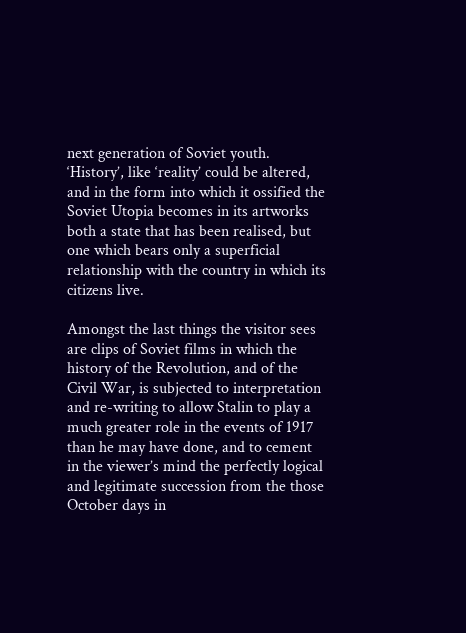next generation of Soviet youth.  ‘History’, like ‘reality’ could be altered, and in the form into which it ossified the Soviet Utopia becomes in its artworks both a state that has been realised, but one which bears only a superficial relationship with the country in which its citizens live.

Amongst the last things the visitor sees are clips of Soviet films in which the history of the Revolution, and of the Civil War, is subjected to interpretation and re-writing to allow Stalin to play a much greater role in the events of 1917 than he may have done, and to cement in the viewer’s mind the perfectly logical and legitimate succession from the those October days in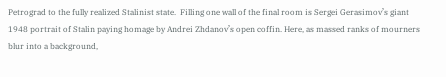Petrograd to the fully realized Stalinist state.  Filling one wall of the final room is Sergei Gerasimov’s giant 1948 portrait of Stalin paying homage by Andrei Zhdanov’s open coffin. Here, as massed ranks of mourners blur into a background,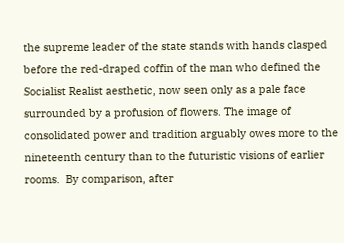the supreme leader of the state stands with hands clasped before the red-draped coffin of the man who defined the Socialist Realist aesthetic, now seen only as a pale face surrounded by a profusion of flowers. The image of consolidated power and tradition arguably owes more to the nineteenth century than to the futuristic visions of earlier rooms.  By comparison, after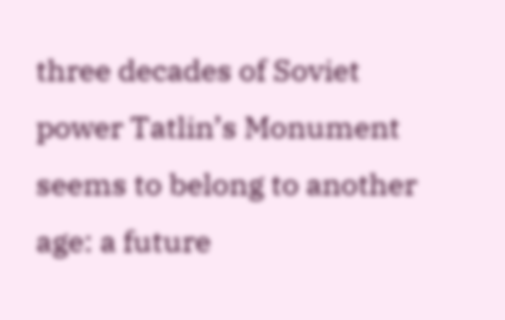three decades of Soviet power Tatlin’s Monument seems to belong to another age: a future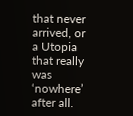that never arrived, or a Utopia that really was ‘nowhere’ after all.